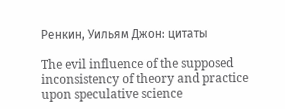Ренкин, Уильям Джон: цитаты

The evil influence of the supposed inconsistency of theory and practice upon speculative science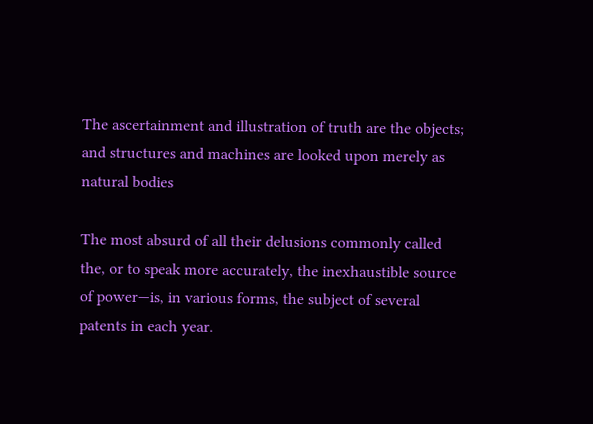The ascertainment and illustration of truth are the objects; and structures and machines are looked upon merely as natural bodies

The most absurd of all their delusions commonly called the, or to speak more accurately, the inexhaustible source of power—is, in various forms, the subject of several patents in each year.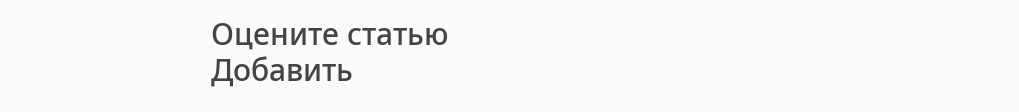Оцените статью
Добавить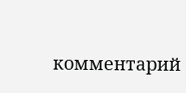комментарий